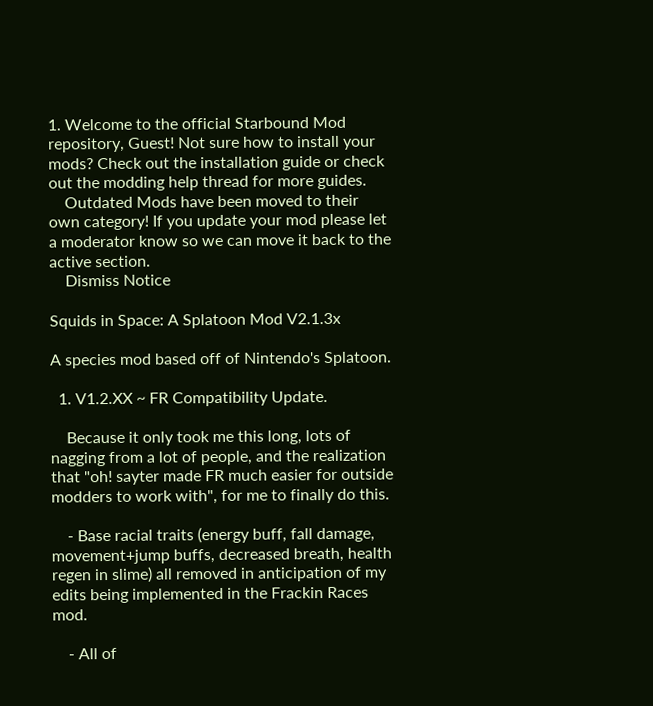1. Welcome to the official Starbound Mod repository, Guest! Not sure how to install your mods? Check out the installation guide or check out the modding help thread for more guides.
    Outdated Mods have been moved to their own category! If you update your mod please let a moderator know so we can move it back to the active section.
    Dismiss Notice

Squids in Space: A Splatoon Mod V2.1.3x

A species mod based off of Nintendo's Splatoon.

  1. V1.2.XX ~ FR Compatibility Update.

    Because it only took me this long, lots of nagging from a lot of people, and the realization that "oh! sayter made FR much easier for outside modders to work with", for me to finally do this.

    - Base racial traits (energy buff, fall damage, movement+jump buffs, decreased breath, health regen in slime) all removed in anticipation of my edits being implemented in the Frackin Races mod.

    - All of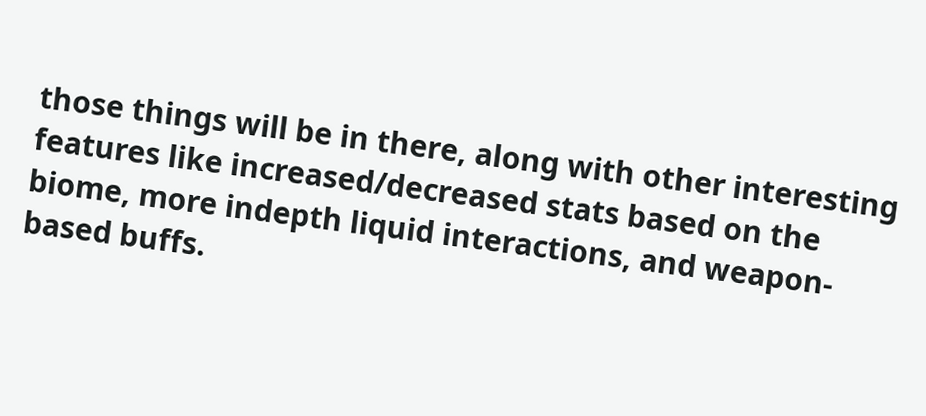those things will be in there, along with other interesting features like increased/decreased stats based on the biome, more indepth liquid interactions, and weapon-based buffs.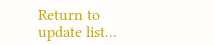Return to update list...